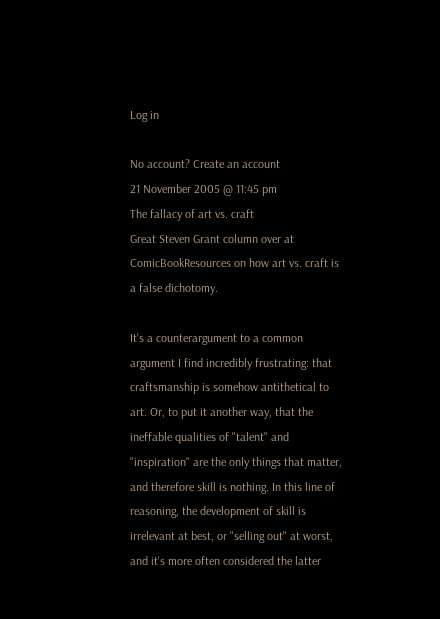Log in

No account? Create an account
21 November 2005 @ 11:45 pm
The fallacy of art vs. craft
Great Steven Grant column over at ComicBookResources on how art vs. craft is a false dichotomy.

It's a counterargument to a common argument I find incredibly frustrating: that craftsmanship is somehow antithetical to art. Or, to put it another way, that the ineffable qualities of "talent" and "inspiration" are the only things that matter, and therefore skill is nothing. In this line of reasoning, the development of skill is irrelevant at best, or "selling out" at worst, and it's more often considered the latter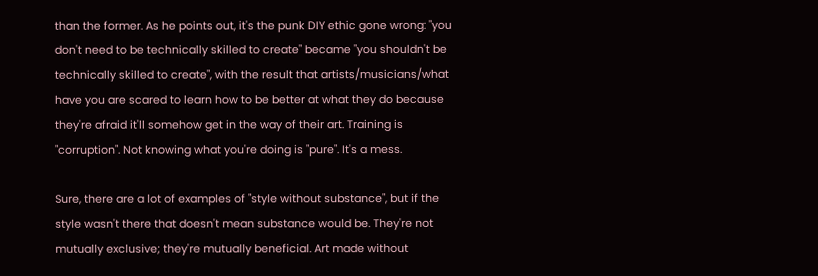than the former. As he points out, it's the punk DIY ethic gone wrong: "you don't need to be technically skilled to create" became "you shouldn't be technically skilled to create", with the result that artists/musicians/what have you are scared to learn how to be better at what they do because they're afraid it'll somehow get in the way of their art. Training is "corruption". Not knowing what you're doing is "pure". It's a mess.

Sure, there are a lot of examples of "style without substance", but if the style wasn't there that doesn't mean substance would be. They're not mutually exclusive; they're mutually beneficial. Art made without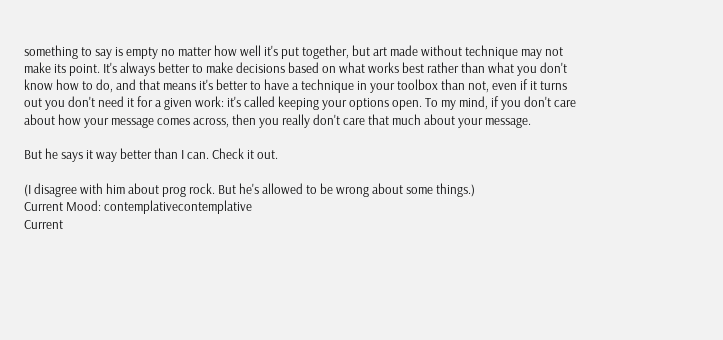something to say is empty no matter how well it's put together, but art made without technique may not make its point. It's always better to make decisions based on what works best rather than what you don't know how to do, and that means it's better to have a technique in your toolbox than not, even if it turns out you don't need it for a given work: it's called keeping your options open. To my mind, if you don't care about how your message comes across, then you really don't care that much about your message.

But he says it way better than I can. Check it out.

(I disagree with him about prog rock. But he's allowed to be wrong about some things.)
Current Mood: contemplativecontemplative
Current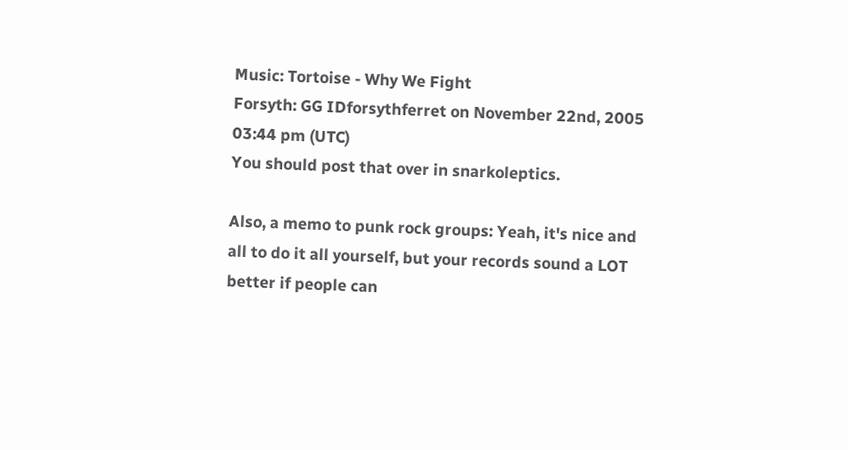Music: Tortoise - Why We Fight
Forsyth: GG IDforsythferret on November 22nd, 2005 03:44 pm (UTC)
You should post that over in snarkoleptics.

Also, a memo to punk rock groups: Yeah, it's nice and all to do it all yourself, but your records sound a LOT better if people can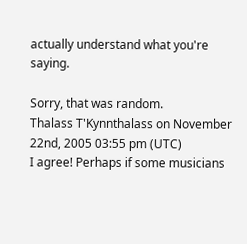actually understand what you're saying.

Sorry, that was random.
Thalass T'Kynnthalass on November 22nd, 2005 03:55 pm (UTC)
I agree! Perhaps if some musicians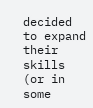decided to expand their skills (or in some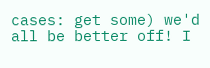cases: get some) we'd all be better off! I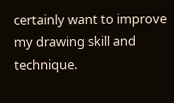certainly want to improve my drawing skill and technique.